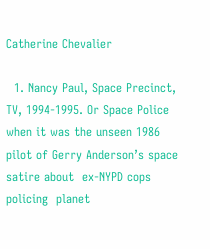Catherine Chevalier

  1. Nancy Paul, Space Precinct, TV, 1994-1995. Or Space Police when it was the unseen 1986 pilot of Gerry Anderson’s space satire about  ex-NYPD cops  policing  planet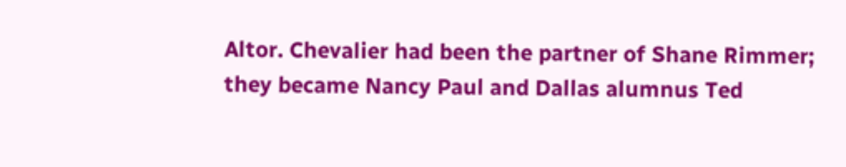Altor. Chevalier had been the partner of Shane Rimmer; they became Nancy Paul and Dallas alumnus Ted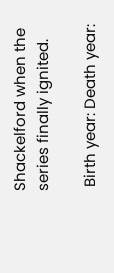Shackelford when the series finally ignited.

 Birth year: Death year: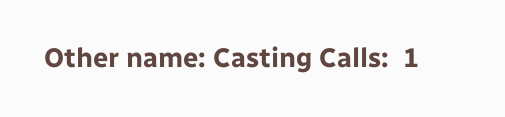Other name: Casting Calls:  1